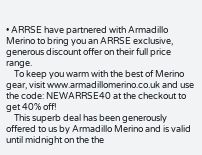• ARRSE have partnered with Armadillo Merino to bring you an ARRSE exclusive, generous discount offer on their full price range.
    To keep you warm with the best of Merino gear, visit www.armadillomerino.co.uk and use the code: NEWARRSE40 at the checkout to get 40% off!
    This superb deal has been generously offered to us by Armadillo Merino and is valid until midnight on the the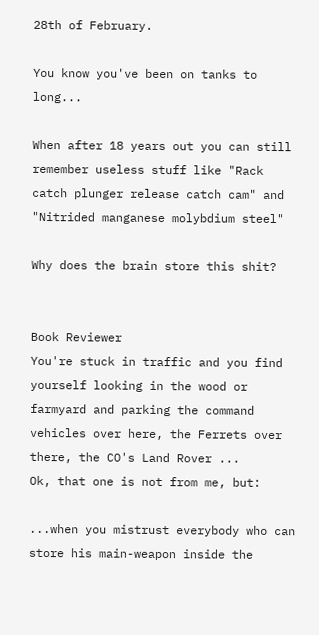28th of February.

You know you've been on tanks to long...

When after 18 years out you can still remember useless stuff like "Rack catch plunger release catch cam" and "Nitrided manganese molybdium steel"

Why does the brain store this shit?


Book Reviewer
You're stuck in traffic and you find yourself looking in the wood or farmyard and parking the command vehicles over here, the Ferrets over there, the CO's Land Rover ...
Ok, that one is not from me, but:

...when you mistrust everybody who can store his main-weapon inside the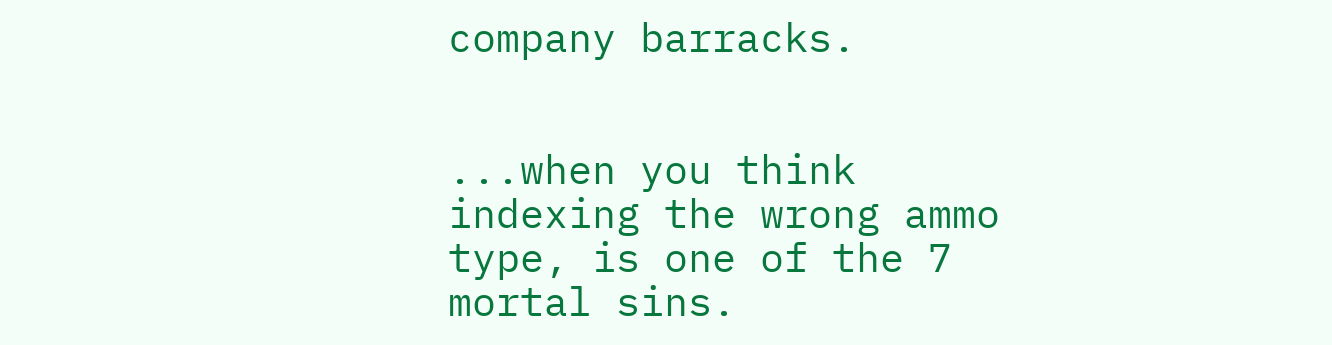company barracks.


...when you think indexing the wrong ammo type, is one of the 7 mortal sins.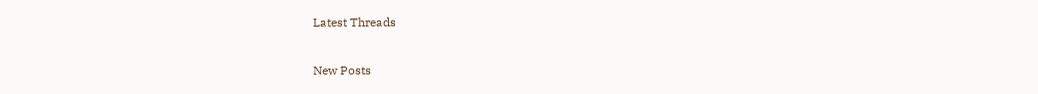Latest Threads

New Posts